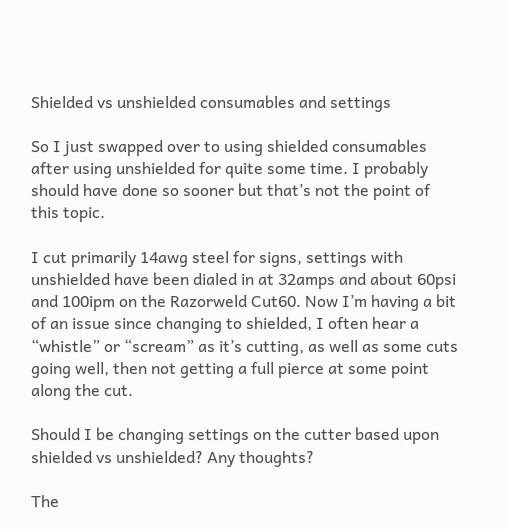Shielded vs unshielded consumables and settings

So I just swapped over to using shielded consumables after using unshielded for quite some time. I probably should have done so sooner but that’s not the point of this topic.

I cut primarily 14awg steel for signs, settings with unshielded have been dialed in at 32amps and about 60psi and 100ipm on the Razorweld Cut60. Now I’m having a bit of an issue since changing to shielded, I often hear a “whistle” or “scream” as it’s cutting, as well as some cuts going well, then not getting a full pierce at some point along the cut.

Should I be changing settings on the cutter based upon shielded vs unshielded? Any thoughts?

The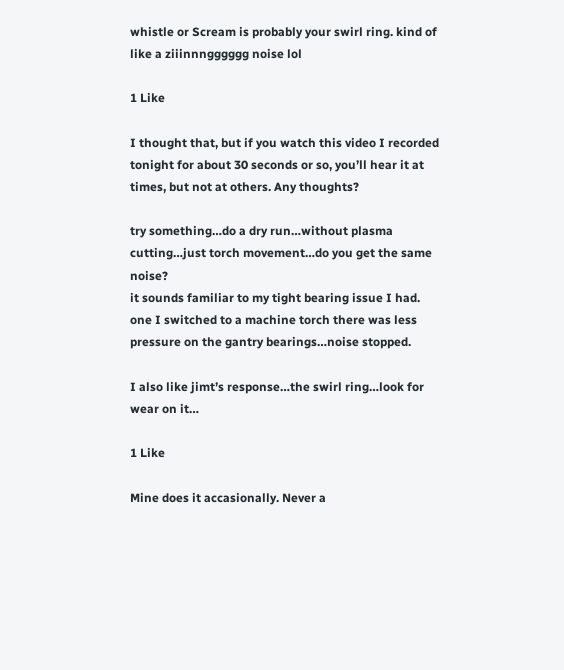whistle or Scream is probably your swirl ring. kind of like a ziiinnngggggg noise lol

1 Like

I thought that, but if you watch this video I recorded tonight for about 30 seconds or so, you’ll hear it at times, but not at others. Any thoughts?

try something…do a dry run…without plasma cutting…just torch movement…do you get the same noise?
it sounds familiar to my tight bearing issue I had.
one I switched to a machine torch there was less pressure on the gantry bearings…noise stopped.

I also like jimt’s response…the swirl ring…look for wear on it…

1 Like

Mine does it accasionally. Never a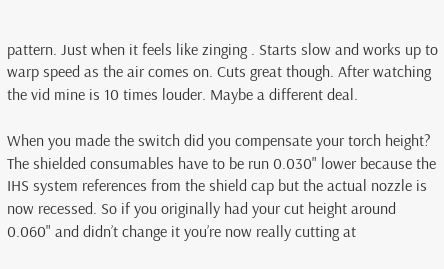pattern. Just when it feels like zinging . Starts slow and works up to warp speed as the air comes on. Cuts great though. After watching the vid mine is 10 times louder. Maybe a different deal.

When you made the switch did you compensate your torch height? The shielded consumables have to be run 0.030" lower because the IHS system references from the shield cap but the actual nozzle is now recessed. So if you originally had your cut height around 0.060" and didn’t change it you’re now really cutting at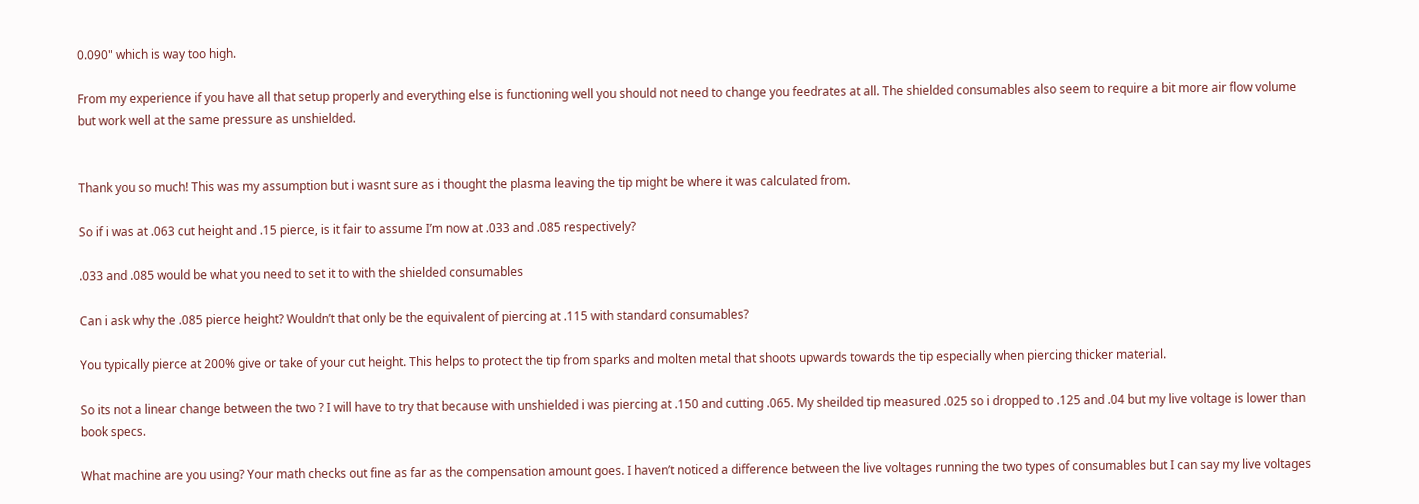0.090" which is way too high.

From my experience if you have all that setup properly and everything else is functioning well you should not need to change you feedrates at all. The shielded consumables also seem to require a bit more air flow volume but work well at the same pressure as unshielded.


Thank you so much! This was my assumption but i wasnt sure as i thought the plasma leaving the tip might be where it was calculated from.

So if i was at .063 cut height and .15 pierce, is it fair to assume I’m now at .033 and .085 respectively?

.033 and .085 would be what you need to set it to with the shielded consumables

Can i ask why the .085 pierce height? Wouldn’t that only be the equivalent of piercing at .115 with standard consumables?

You typically pierce at 200% give or take of your cut height. This helps to protect the tip from sparks and molten metal that shoots upwards towards the tip especially when piercing thicker material.

So its not a linear change between the two ? I will have to try that because with unshielded i was piercing at .150 and cutting .065. My sheilded tip measured .025 so i dropped to .125 and .04 but my live voltage is lower than book specs.

What machine are you using? Your math checks out fine as far as the compensation amount goes. I haven’t noticed a difference between the live voltages running the two types of consumables but I can say my live voltages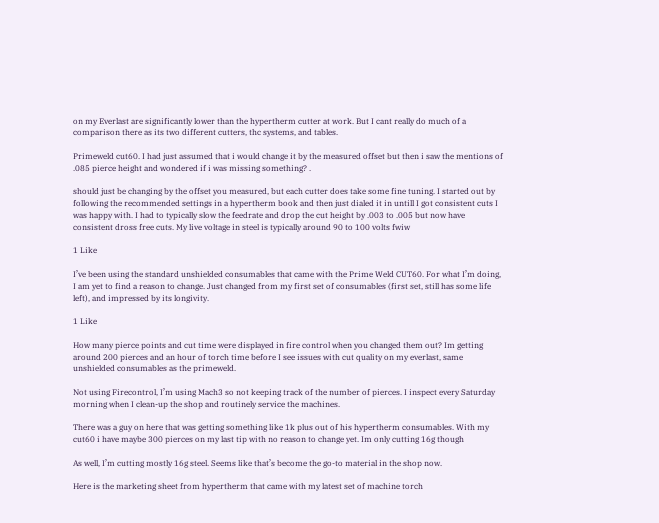on my Everlast are significantly lower than the hypertherm cutter at work. But I cant really do much of a comparison there as its two different cutters, thc systems, and tables.

Primeweld cut60. I had just assumed that i would change it by the measured offset but then i saw the mentions of .085 pierce height and wondered if i was missing something? .

should just be changing by the offset you measured, but each cutter does take some fine tuning. I started out by following the recommended settings in a hypertherm book and then just dialed it in untill I got consistent cuts I was happy with. I had to typically slow the feedrate and drop the cut height by .003 to .005 but now have consistent dross free cuts. My live voltage in steel is typically around 90 to 100 volts fwiw

1 Like

I’ve been using the standard unshielded consumables that came with the Prime Weld CUT60. For what I’m doing, I am yet to find a reason to change. Just changed from my first set of consumables (first set, still has some life left), and impressed by its longivity.

1 Like

How many pierce points and cut time were displayed in fire control when you changed them out? Im getting around 200 pierces and an hour of torch time before I see issues with cut quality on my everlast, same unshielded consumables as the primeweld.

Not using Firecontrol, I’m using Mach3 so not keeping track of the number of pierces. I inspect every Saturday morning when I clean-up the shop and routinely service the machines.

There was a guy on here that was getting something like 1k plus out of his hypertherm consumables. With my cut60 i have maybe 300 pierces on my last tip with no reason to change yet. Im only cutting 16g though

As well, I’m cutting mostly 16g steel. Seems like that’s become the go-to material in the shop now.

Here is the marketing sheet from hypertherm that came with my latest set of machine torch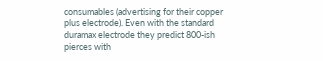consumables (advertising for their copper plus electrode). Even with the standard duramax electrode they predict 800-ish pierces with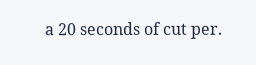a 20 seconds of cut per.